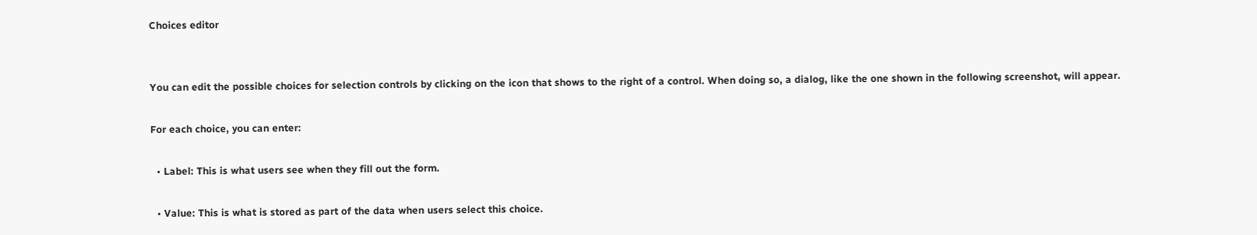Choices editor


You can edit the possible choices for selection controls by clicking on the icon that shows to the right of a control. When doing so, a dialog, like the one shown in the following screenshot, will appear.

For each choice, you can enter:

  • Label: This is what users see when they fill out the form.

  • Value: This is what is stored as part of the data when users select this choice.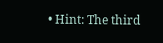• Hint: The third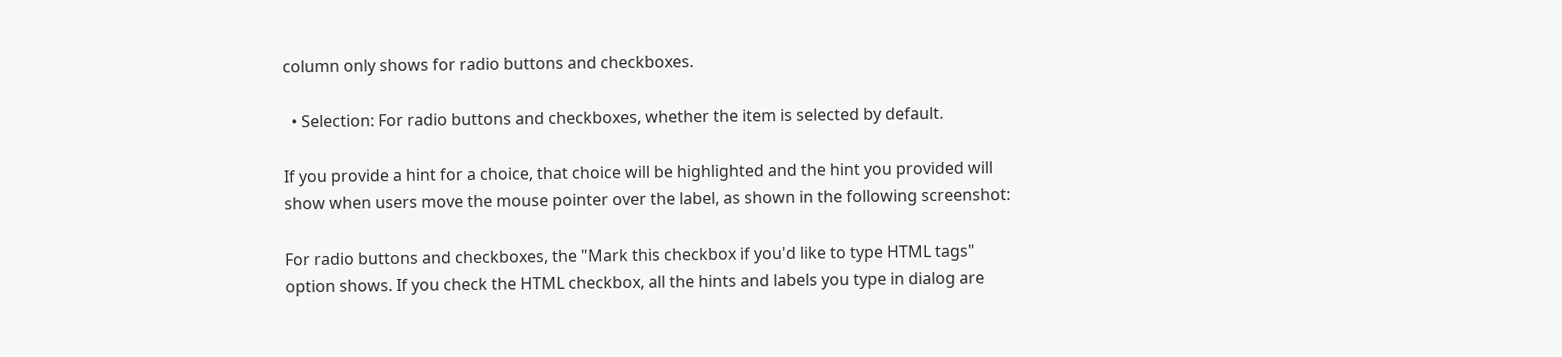column only shows for radio buttons and checkboxes.

  • Selection: For radio buttons and checkboxes, whether the item is selected by default.

If you provide a hint for a choice, that choice will be highlighted and the hint you provided will show when users move the mouse pointer over the label, as shown in the following screenshot:

For radio buttons and checkboxes, the "Mark this checkbox if you'd like to type HTML tags" option shows. If you check the HTML checkbox, all the hints and labels you type in dialog are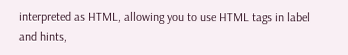interpreted as HTML, allowing you to use HTML tags in label and hints,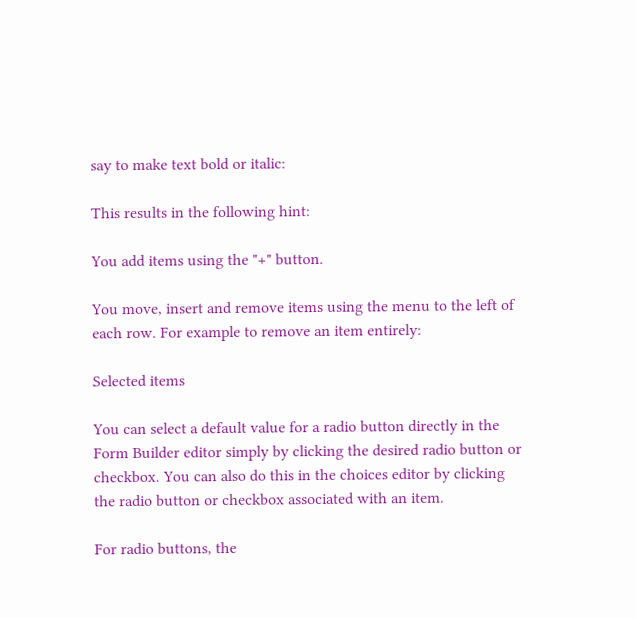say to make text bold or italic:

This results in the following hint:

You add items using the "+" button.

You move, insert and remove items using the menu to the left of each row. For example to remove an item entirely:

Selected items

You can select a default value for a radio button directly in the Form Builder editor simply by clicking the desired radio button or checkbox. You can also do this in the choices editor by clicking the radio button or checkbox associated with an item.

For radio buttons, the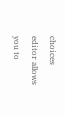choices editor allows you to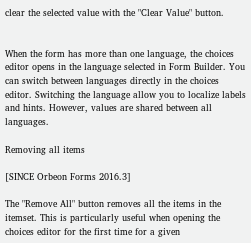clear the selected value with the "Clear Value" button.


When the form has more than one language, the choices editor opens in the language selected in Form Builder. You can switch between languages directly in the choices editor. Switching the language allow you to localize labels and hints. However, values are shared between all languages.

Removing all items

[SINCE Orbeon Forms 2016.3]

The "Remove All" button removes all the items in the itemset. This is particularly useful when opening the choices editor for the first time for a given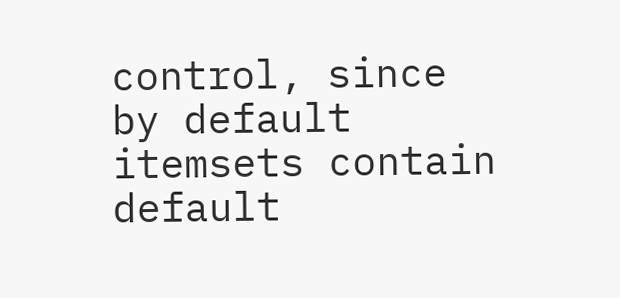control, since by default itemsets contain default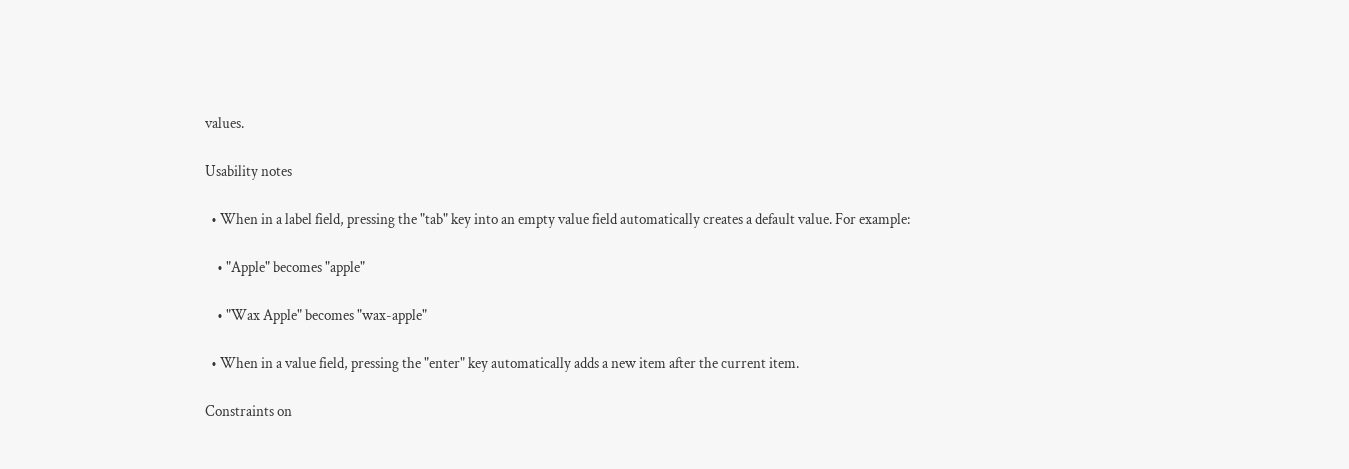values.

Usability notes

  • When in a label field, pressing the "tab" key into an empty value field automatically creates a default value. For example:

    • "Apple" becomes "apple"

    • "Wax Apple" becomes "wax-apple"

  • When in a value field, pressing the "enter" key automatically adds a new item after the current item.

Constraints on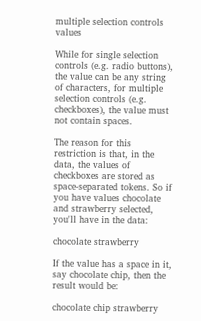multiple selection controls values

While for single selection controls (e.g. radio buttons), the value can be any string of characters, for multiple selection controls (e.g. checkboxes), the value must not contain spaces.

The reason for this restriction is that, in the data, the values of checkboxes are stored as space-separated tokens. So if you have values chocolate and strawberry selected, you'll have in the data:

chocolate strawberry

If the value has a space in it, say chocolate chip, then the result would be:

chocolate chip strawberry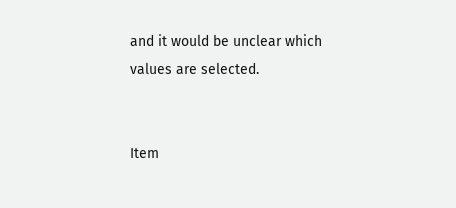and it would be unclear which values are selected.


Item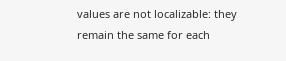values are not localizable: they remain the same for each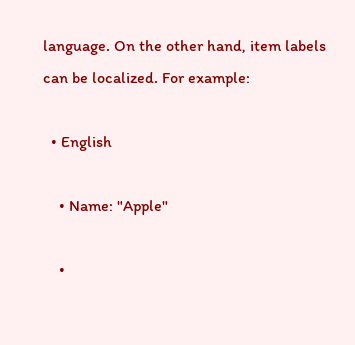language. On the other hand, item labels can be localized. For example:

  • English

    • Name: "Apple"

    •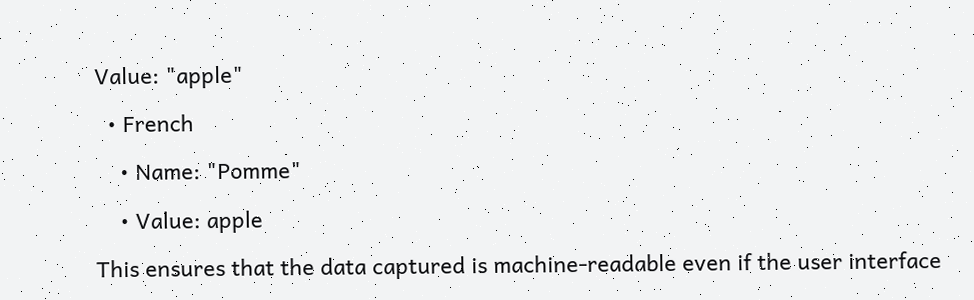Value: "apple"

  • French

    • Name: "Pomme"

    • Value: apple

This ensures that the data captured is machine-readable even if the user interface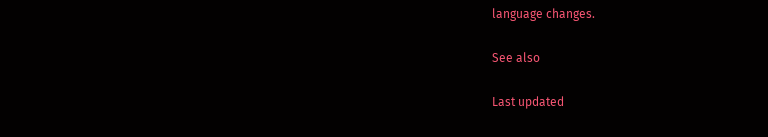language changes.

See also

Last updated